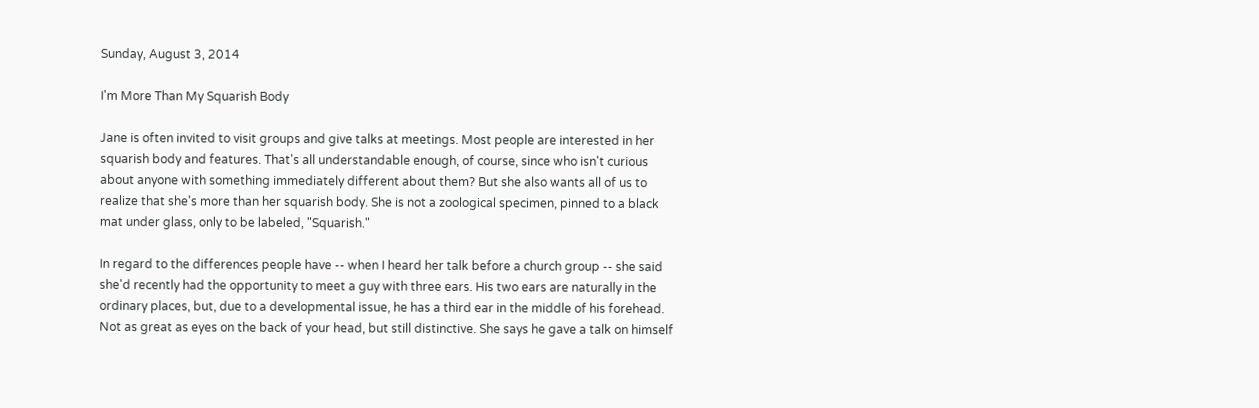Sunday, August 3, 2014

I'm More Than My Squarish Body

Jane is often invited to visit groups and give talks at meetings. Most people are interested in her squarish body and features. That's all understandable enough, of course, since who isn't curious about anyone with something immediately different about them? But she also wants all of us to realize that she's more than her squarish body. She is not a zoological specimen, pinned to a black mat under glass, only to be labeled, "Squarish."

In regard to the differences people have -- when I heard her talk before a church group -- she said she'd recently had the opportunity to meet a guy with three ears. His two ears are naturally in the ordinary places, but, due to a developmental issue, he has a third ear in the middle of his forehead. Not as great as eyes on the back of your head, but still distinctive. She says he gave a talk on himself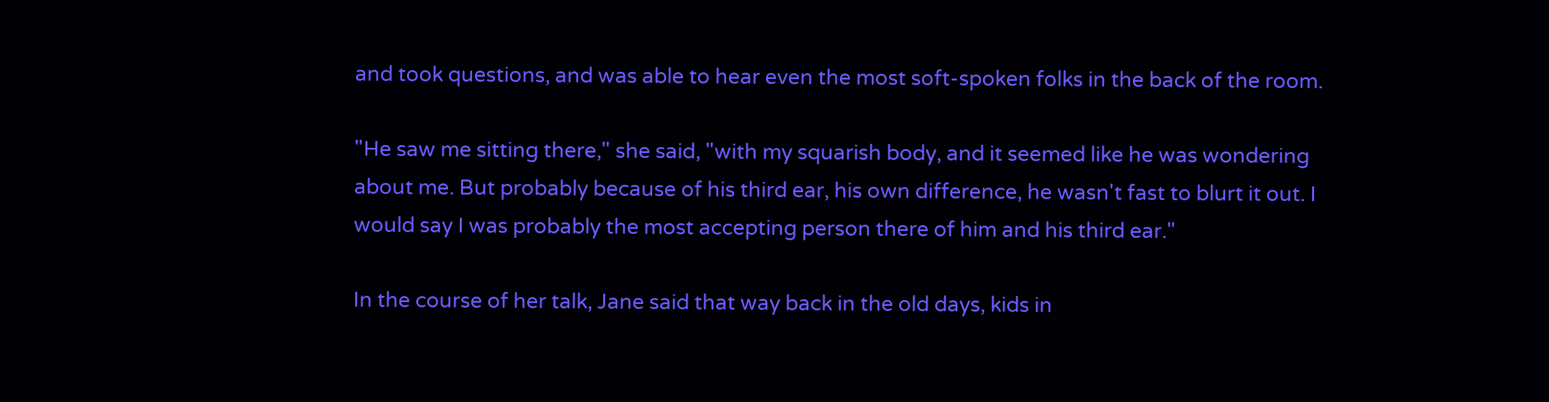and took questions, and was able to hear even the most soft-spoken folks in the back of the room.

"He saw me sitting there," she said, "with my squarish body, and it seemed like he was wondering about me. But probably because of his third ear, his own difference, he wasn't fast to blurt it out. I would say I was probably the most accepting person there of him and his third ear."

In the course of her talk, Jane said that way back in the old days, kids in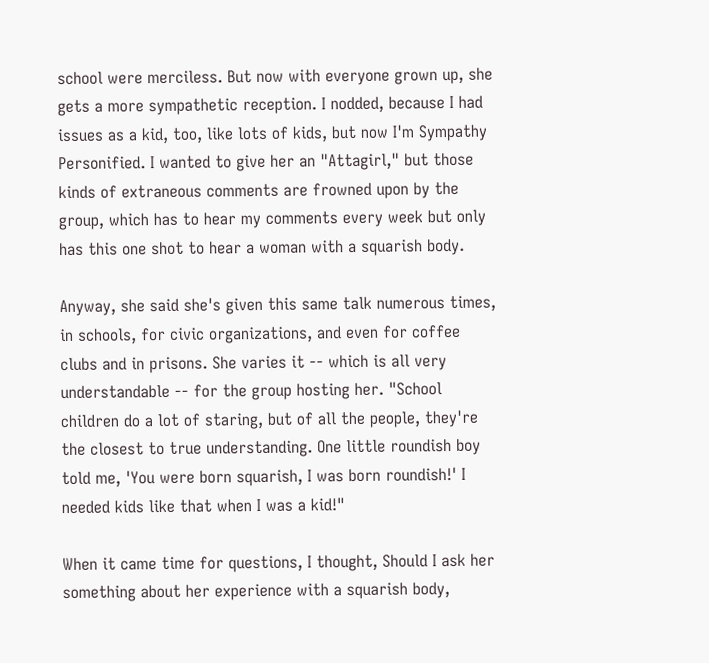school were merciless. But now with everyone grown up, she gets a more sympathetic reception. I nodded, because I had issues as a kid, too, like lots of kids, but now I'm Sympathy Personified. I wanted to give her an "Attagirl," but those kinds of extraneous comments are frowned upon by the group, which has to hear my comments every week but only has this one shot to hear a woman with a squarish body.

Anyway, she said she's given this same talk numerous times, in schools, for civic organizations, and even for coffee clubs and in prisons. She varies it -- which is all very understandable -- for the group hosting her. "School children do a lot of staring, but of all the people, they're the closest to true understanding. One little roundish boy told me, 'You were born squarish, I was born roundish!' I needed kids like that when I was a kid!"

When it came time for questions, I thought, Should I ask her something about her experience with a squarish body,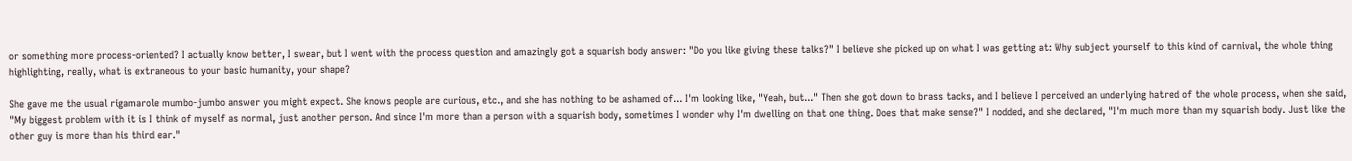or something more process-oriented? I actually know better, I swear, but I went with the process question and amazingly got a squarish body answer: "Do you like giving these talks?" I believe she picked up on what I was getting at: Why subject yourself to this kind of carnival, the whole thing highlighting, really, what is extraneous to your basic humanity, your shape?

She gave me the usual rigamarole mumbo-jumbo answer you might expect. She knows people are curious, etc., and she has nothing to be ashamed of... I'm looking like, "Yeah, but..." Then she got down to brass tacks, and I believe I perceived an underlying hatred of the whole process, when she said, "My biggest problem with it is I think of myself as normal, just another person. And since I'm more than a person with a squarish body, sometimes I wonder why I'm dwelling on that one thing. Does that make sense?" I nodded, and she declared, "I'm much more than my squarish body. Just like the other guy is more than his third ear."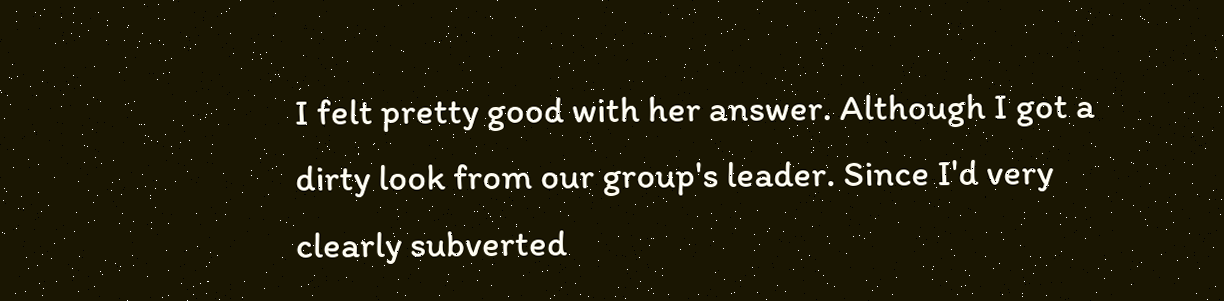I felt pretty good with her answer. Although I got a dirty look from our group's leader. Since I'd very clearly subverted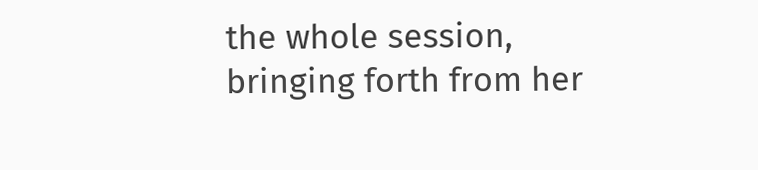the whole session, bringing forth from her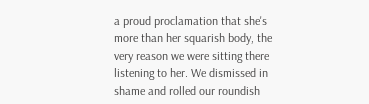a proud proclamation that she's more than her squarish body, the very reason we were sitting there listening to her. We dismissed in shame and rolled our roundish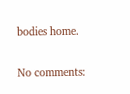bodies home.

No comments: